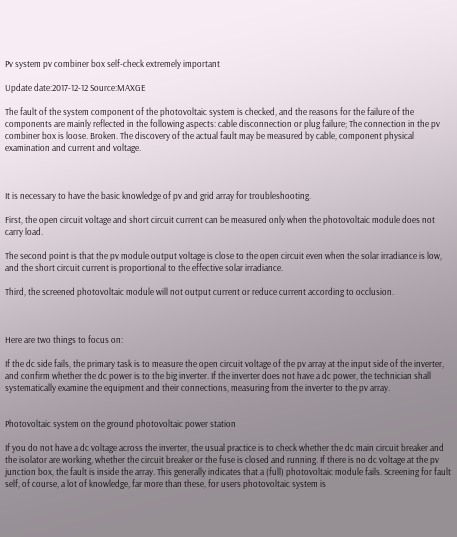Pv system pv combiner box self-check extremely important

Update date:2017-12-12 Source:MAXGE

The fault of the system component of the photovoltaic system is checked, and the reasons for the failure of the components are mainly reflected in the following aspects: cable disconnection or plug failure; The connection in the pv combiner box is loose. Broken. The discovery of the actual fault may be measured by cable, component physical examination and current and voltage.



It is necessary to have the basic knowledge of pv and grid array for troubleshooting.

First, the open circuit voltage and short circuit current can be measured only when the photovoltaic module does not carry load.

The second point is that the pv module output voltage is close to the open circuit even when the solar irradiance is low, and the short circuit current is proportional to the effective solar irradiance.

Third, the screened photovoltaic module will not output current or reduce current according to occlusion.



Here are two things to focus on:

If the dc side fails, the primary task is to measure the open circuit voltage of the pv array at the input side of the inverter, and confirm whether the dc power is to the big inverter. If the inverter does not have a dc power, the technician shall systematically examine the equipment and their connections, measuring from the inverter to the pv array.


Photovoltaic system on the ground photovoltaic power station

If you do not have a dc voltage across the inverter, the usual practice is to check whether the dc main circuit breaker and the isolator are working, whether the circuit breaker or the fuse is closed and running. If there is no dc voltage at the pv junction box, the fault is inside the array. This generally indicates that a (full) photovoltaic module fails. Screening for fault self, of course, a lot of knowledge, far more than these, for users photovoltaic system is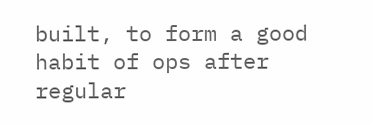built, to form a good habit of ops after regular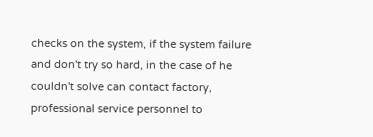checks on the system, if the system failure and don't try so hard, in the case of he couldn't solve can contact factory, professional service personnel to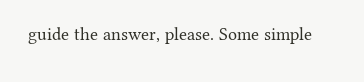guide the answer, please. Some simple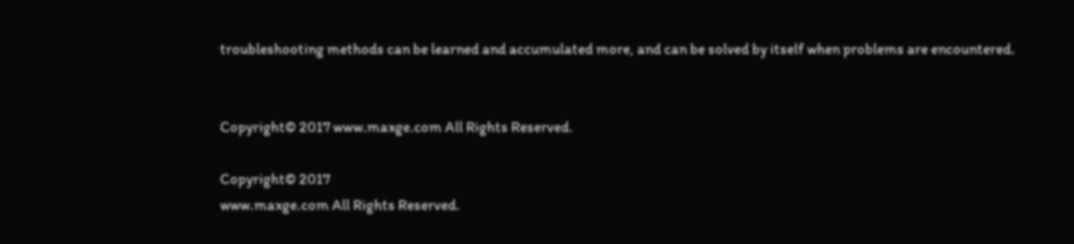troubleshooting methods can be learned and accumulated more, and can be solved by itself when problems are encountered.


Copyright© 2017 www.maxge.com All Rights Reserved.

Copyright© 2017
www.maxge.com All Rights Reserved.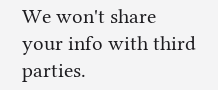We won't share your info with third parties.